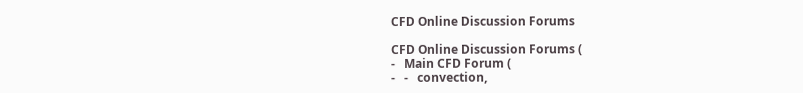CFD Online Discussion Forums

CFD Online Discussion Forums (
-   Main CFD Forum (
-   -   convection,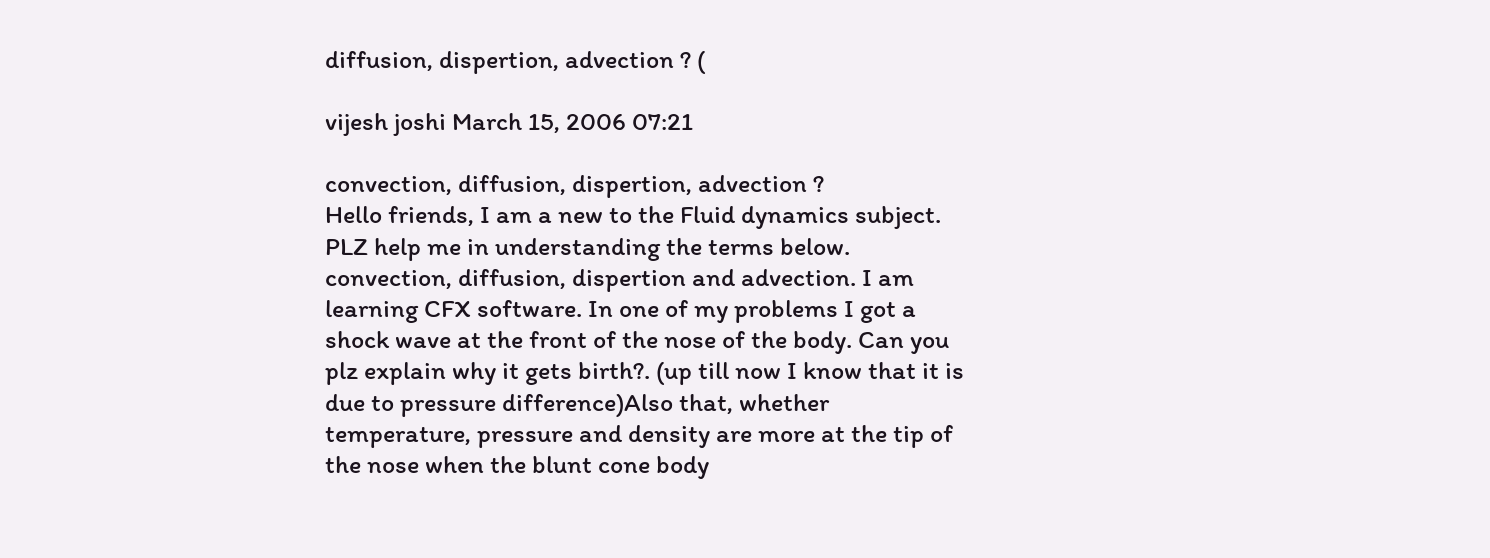diffusion, dispertion, advection ? (

vijesh joshi March 15, 2006 07:21

convection, diffusion, dispertion, advection ?
Hello friends, I am a new to the Fluid dynamics subject. PLZ help me in understanding the terms below. convection, diffusion, dispertion and advection. I am learning CFX software. In one of my problems I got a shock wave at the front of the nose of the body. Can you plz explain why it gets birth?. (up till now I know that it is due to pressure difference)Also that, whether temperature, pressure and density are more at the tip of the nose when the blunt cone body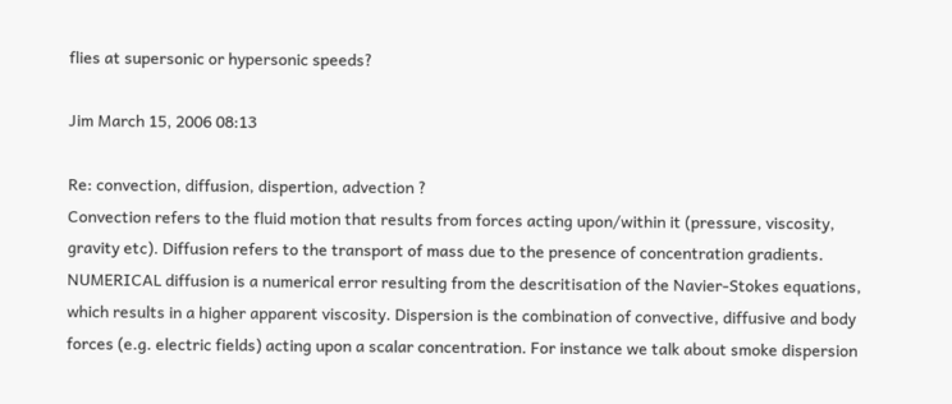flies at supersonic or hypersonic speeds?

Jim March 15, 2006 08:13

Re: convection, diffusion, dispertion, advection ?
Convection refers to the fluid motion that results from forces acting upon/within it (pressure, viscosity, gravity etc). Diffusion refers to the transport of mass due to the presence of concentration gradients. NUMERICAL diffusion is a numerical error resulting from the descritisation of the Navier-Stokes equations, which results in a higher apparent viscosity. Dispersion is the combination of convective, diffusive and body forces (e.g. electric fields) acting upon a scalar concentration. For instance we talk about smoke dispersion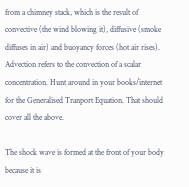from a chimney stack, which is the result of convective (the wind blowing it), diffusive (smoke diffuses in air) and buoyancy forces (hot air rises). Advection refers to the convection of a scalar concentration. Hunt around in your books/internet for the Generalised Tranport Equation. That should cover all the above.

The shock wave is formed at the front of your body because it is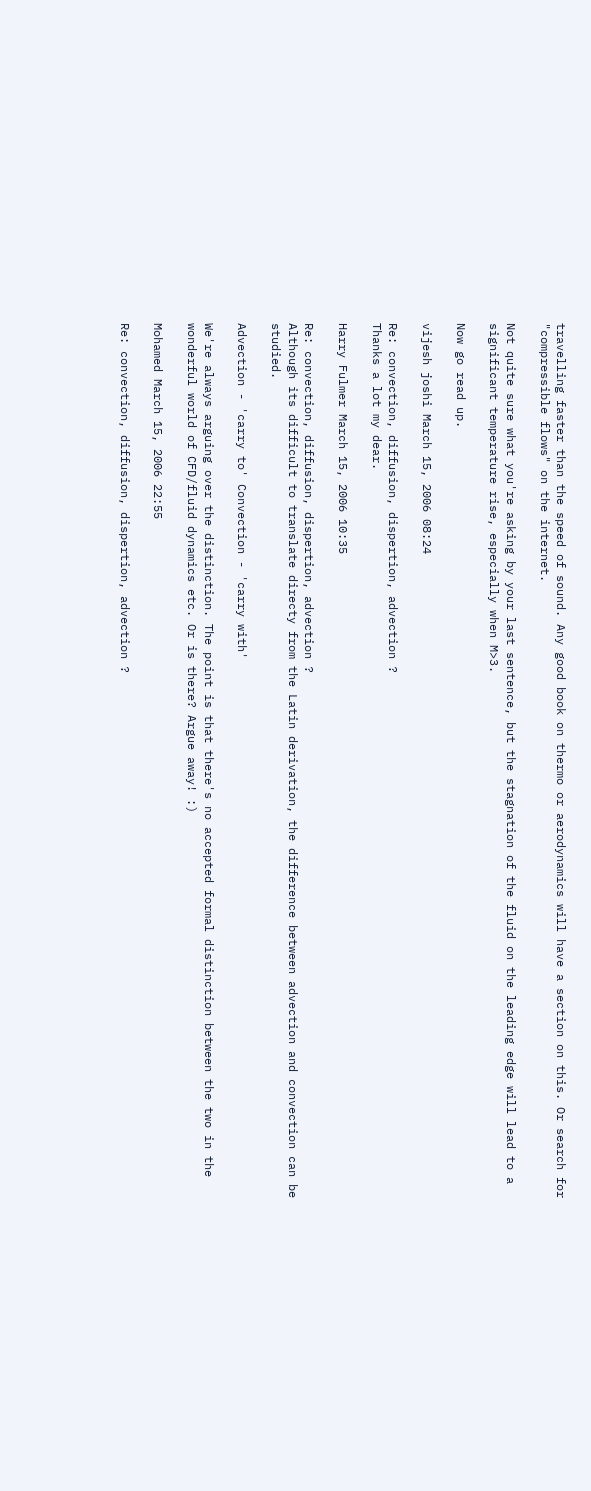travelling faster than the speed of sound. Any good book on thermo or aerodynamics will have a section on this. Or search for "compressible flows" on the internet.

Not quite sure what you're asking by your last sentence, but the stagnation of the fluid on the leading edge will lead to a significant temperature rise, especially when M>3.

Now go read up.

vijesh joshi March 15, 2006 08:24

Re: convection, diffusion, dispertion, advection ?
Thanks a lot my dear.

Harry Fulmer March 15, 2006 10:35

Re: convection, diffusion, dispertion, advection ?
Although its difficult to translate directy from the Latin derivation, the difference between advection and convection can be studied.

Advection - 'carry to' Convection - 'carry with'

We're always arguing over the distinction. The point is that there's no accepted formal distinction between the two in the wonderful world of CFD/fluid dynamics etc. Or is there? Argue away! :)

Mohamed March 15, 2006 22:55

Re: convection, diffusion, dispertion, advection ?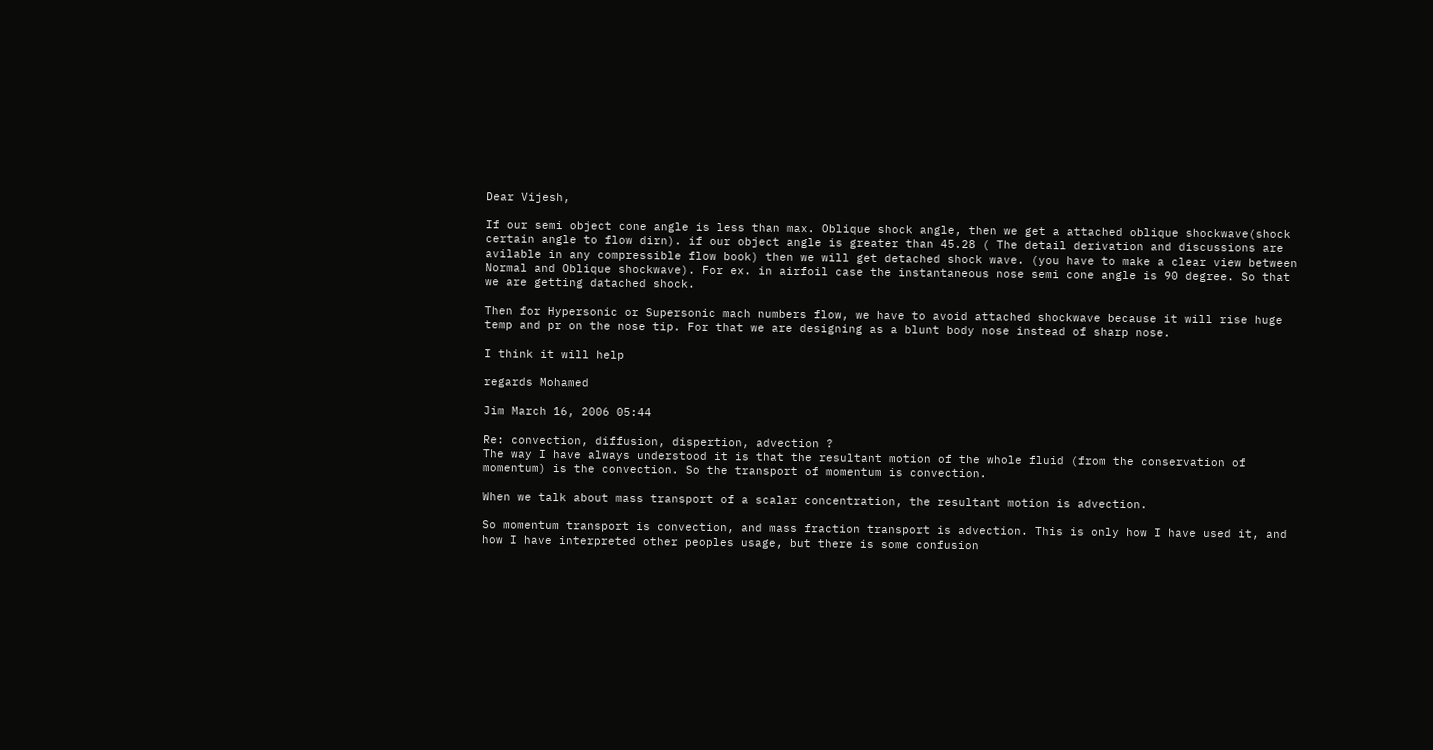Dear Vijesh,

If our semi object cone angle is less than max. Oblique shock angle, then we get a attached oblique shockwave(shock certain angle to flow dirn). if our object angle is greater than 45.28 ( The detail derivation and discussions are avilable in any compressible flow book) then we will get detached shock wave. (you have to make a clear view between Normal and Oblique shockwave). For ex. in airfoil case the instantaneous nose semi cone angle is 90 degree. So that we are getting datached shock.

Then for Hypersonic or Supersonic mach numbers flow, we have to avoid attached shockwave because it will rise huge temp and pr on the nose tip. For that we are designing as a blunt body nose instead of sharp nose.

I think it will help

regards Mohamed

Jim March 16, 2006 05:44

Re: convection, diffusion, dispertion, advection ?
The way I have always understood it is that the resultant motion of the whole fluid (from the conservation of momentum) is the convection. So the transport of momentum is convection.

When we talk about mass transport of a scalar concentration, the resultant motion is advection.

So momentum transport is convection, and mass fraction transport is advection. This is only how I have used it, and how I have interpreted other peoples usage, but there is some confusion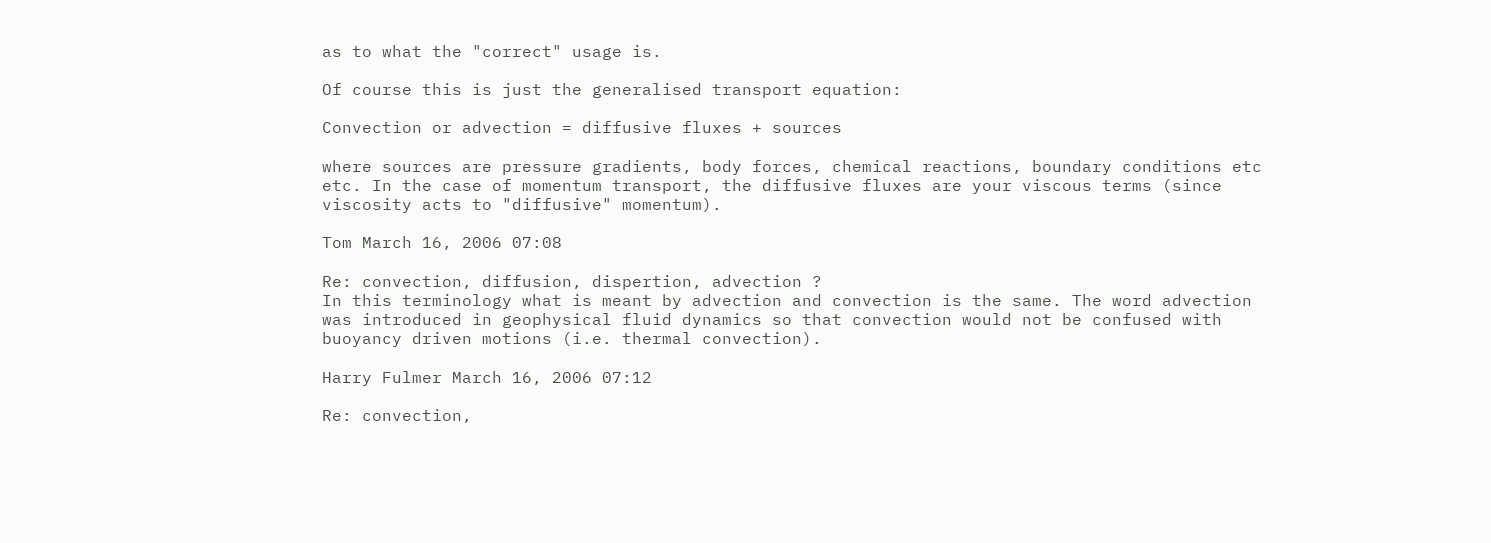as to what the "correct" usage is.

Of course this is just the generalised transport equation:

Convection or advection = diffusive fluxes + sources

where sources are pressure gradients, body forces, chemical reactions, boundary conditions etc etc. In the case of momentum transport, the diffusive fluxes are your viscous terms (since viscosity acts to "diffusive" momentum).

Tom March 16, 2006 07:08

Re: convection, diffusion, dispertion, advection ?
In this terminology what is meant by advection and convection is the same. The word advection was introduced in geophysical fluid dynamics so that convection would not be confused with buoyancy driven motions (i.e. thermal convection).

Harry Fulmer March 16, 2006 07:12

Re: convection,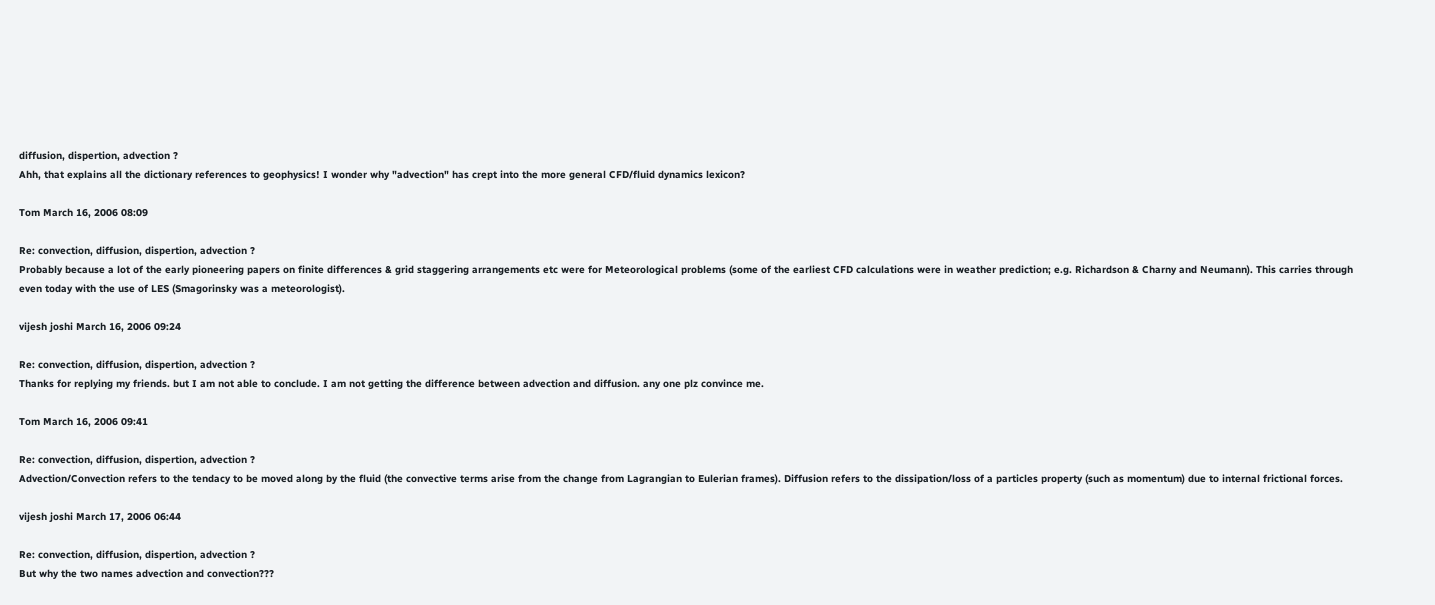diffusion, dispertion, advection ?
Ahh, that explains all the dictionary references to geophysics! I wonder why "advection" has crept into the more general CFD/fluid dynamics lexicon?

Tom March 16, 2006 08:09

Re: convection, diffusion, dispertion, advection ?
Probably because a lot of the early pioneering papers on finite differences & grid staggering arrangements etc were for Meteorological problems (some of the earliest CFD calculations were in weather prediction; e.g. Richardson & Charny and Neumann). This carries through even today with the use of LES (Smagorinsky was a meteorologist).

vijesh joshi March 16, 2006 09:24

Re: convection, diffusion, dispertion, advection ?
Thanks for replying my friends. but I am not able to conclude. I am not getting the difference between advection and diffusion. any one plz convince me.

Tom March 16, 2006 09:41

Re: convection, diffusion, dispertion, advection ?
Advection/Convection refers to the tendacy to be moved along by the fluid (the convective terms arise from the change from Lagrangian to Eulerian frames). Diffusion refers to the dissipation/loss of a particles property (such as momentum) due to internal frictional forces.

vijesh joshi March 17, 2006 06:44

Re: convection, diffusion, dispertion, advection ?
But why the two names advection and convection???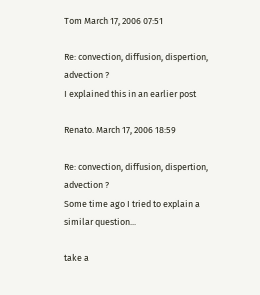Tom March 17, 2006 07:51

Re: convection, diffusion, dispertion, advection ?
I explained this in an earlier post

Renato. March 17, 2006 18:59

Re: convection, diffusion, dispertion, advection ?
Some time ago I tried to explain a similar question...

take a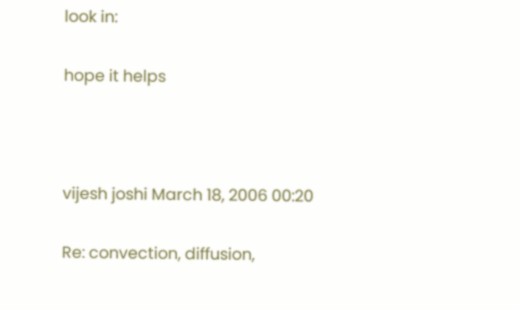look in:

hope it helps



vijesh joshi March 18, 2006 00:20

Re: convection, diffusion,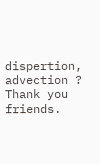dispertion, advection ?
Thank you friends.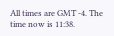All times are GMT -4. The time now is 11:38.